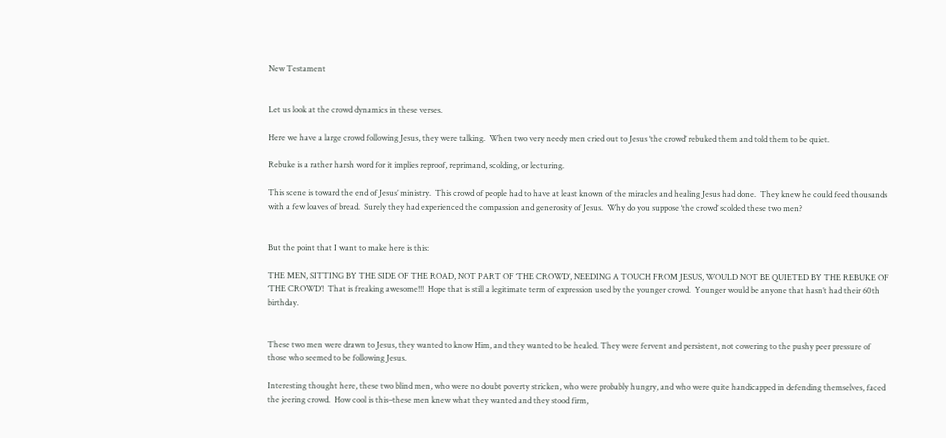New Testament


Let us look at the crowd dynamics in these verses.

Here we have a large crowd following Jesus, they were talking.  When two very needy men cried out to Jesus ‘the crowd’ rebuked them and told them to be quiet.

Rebuke is a rather harsh word for it implies reproof, reprimand, scolding, or lecturing.

This scene is toward the end of Jesus’ ministry.  This crowd of people had to have at least known of the miracles and healing Jesus had done.  They knew he could feed thousands with a few loaves of bread.  Surely they had experienced the compassion and generosity of Jesus.  Why do you suppose ‘the crowd’ scolded these two men?


But the point that I want to make here is this:

THE MEN, SITTING BY THE SIDE OF THE ROAD, NOT PART OF ‘THE CROWD’, NEEDING A TOUCH FROM JESUS, WOULD NOT BE QUIETED BY THE REBUKE OF ‘THE CROWD’!  That is freaking awesome!!!  Hope that is still a legitimate term of expression used by the younger crowd.  Younger would be anyone that hasn’t had their 60th birthday.


These two men were drawn to Jesus, they wanted to know Him, and they wanted to be healed. They were fervent and persistent, not cowering to the pushy peer pressure of those who seemed to be following Jesus.

Interesting thought here, these two blind men, who were no doubt poverty stricken, who were probably hungry, and who were quite handicapped in defending themselves, faced the jeering crowd.  How cool is this–these men knew what they wanted and they stood firm,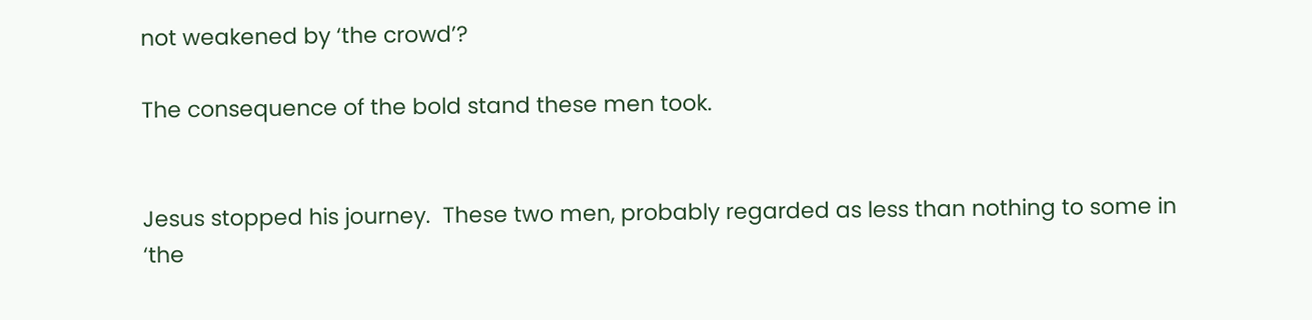not weakened by ‘the crowd’?

The consequence of the bold stand these men took.


Jesus stopped his journey.  These two men, probably regarded as less than nothing to some in ‘the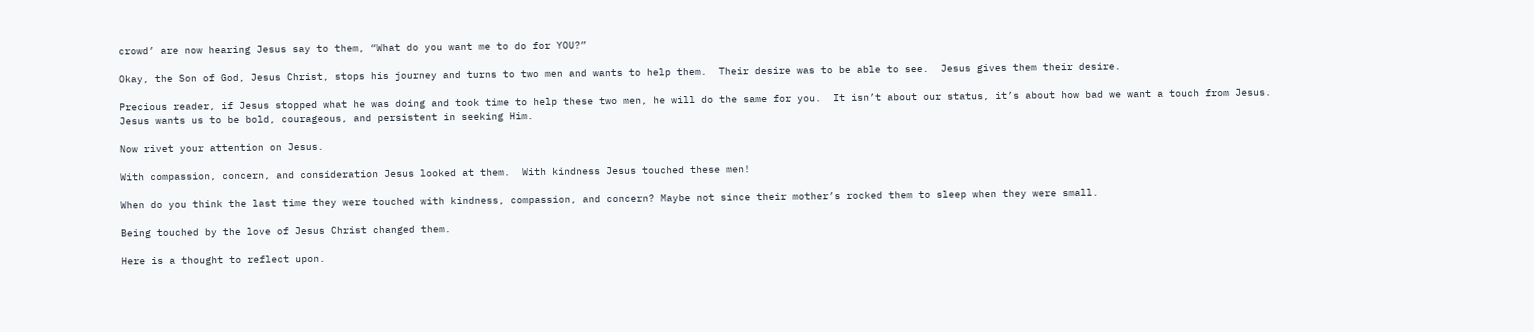crowd’ are now hearing Jesus say to them, “What do you want me to do for YOU?”

Okay, the Son of God, Jesus Christ, stops his journey and turns to two men and wants to help them.  Their desire was to be able to see.  Jesus gives them their desire.

Precious reader, if Jesus stopped what he was doing and took time to help these two men, he will do the same for you.  It isn’t about our status, it’s about how bad we want a touch from Jesus.  Jesus wants us to be bold, courageous, and persistent in seeking Him.

Now rivet your attention on Jesus.

With compassion, concern, and consideration Jesus looked at them.  With kindness Jesus touched these men!

When do you think the last time they were touched with kindness, compassion, and concern? Maybe not since their mother’s rocked them to sleep when they were small.

Being touched by the love of Jesus Christ changed them.

Here is a thought to reflect upon.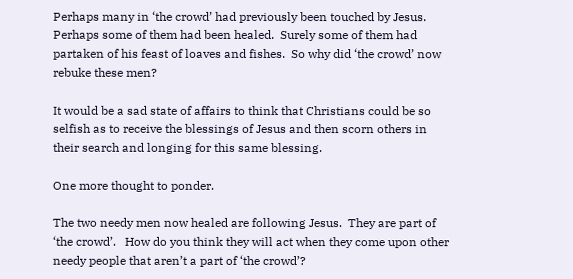Perhaps many in ‘the crowd’ had previously been touched by Jesus.  Perhaps some of them had been healed.  Surely some of them had partaken of his feast of loaves and fishes.  So why did ‘the crowd’ now rebuke these men?

It would be a sad state of affairs to think that Christians could be so selfish as to receive the blessings of Jesus and then scorn others in their search and longing for this same blessing.

One more thought to ponder.

The two needy men now healed are following Jesus.  They are part of ‘the crowd’.   How do you think they will act when they come upon other needy people that aren’t a part of ‘the crowd’?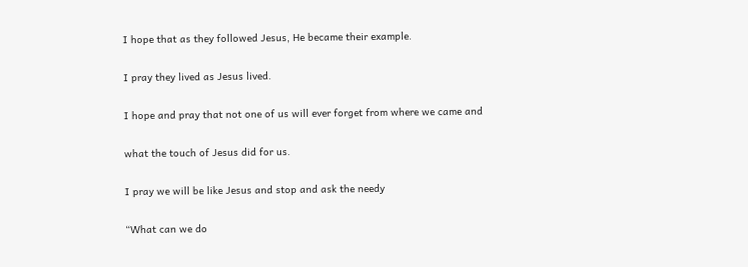I hope that as they followed Jesus, He became their example.

I pray they lived as Jesus lived.

I hope and pray that not one of us will ever forget from where we came and

what the touch of Jesus did for us.

I pray we will be like Jesus and stop and ask the needy

“What can we do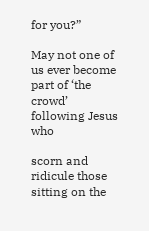for you?”

May not one of us ever become part of ‘the crowd’ following Jesus who

scorn and ridicule those sitting on the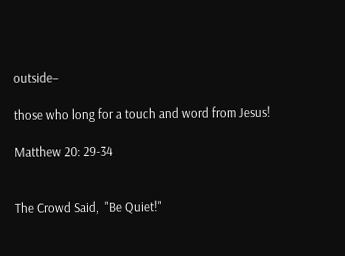outside–

those who long for a touch and word from Jesus!

Matthew 20: 29-34


The Crowd Said,  "Be Quiet!"